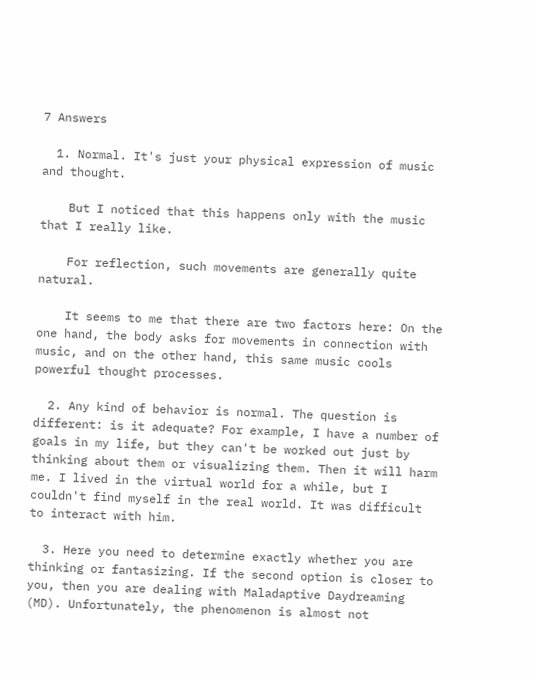7 Answers

  1. Normal. It's just your physical expression of music and thought.

    But I noticed that this happens only with the music that I really like.

    For reflection, such movements are generally quite natural.

    It seems to me that there are two factors here: On the one hand, the body asks for movements in connection with music, and on the other hand, this same music cools powerful thought processes.

  2. Any kind of behavior is normal. The question is different: is it adequate? For example, I have a number of goals in my life, but they can't be worked out just by thinking about them or visualizing them. Then it will harm me. I lived in the virtual world for a while, but I couldn't find myself in the real world. It was difficult to interact with him.

  3. Here you need to determine exactly whether you are thinking or fantasizing. If the second option is closer to you, then you are dealing with Maladaptive Daydreaming (MD). Unfortunately, the phenomenon is almost not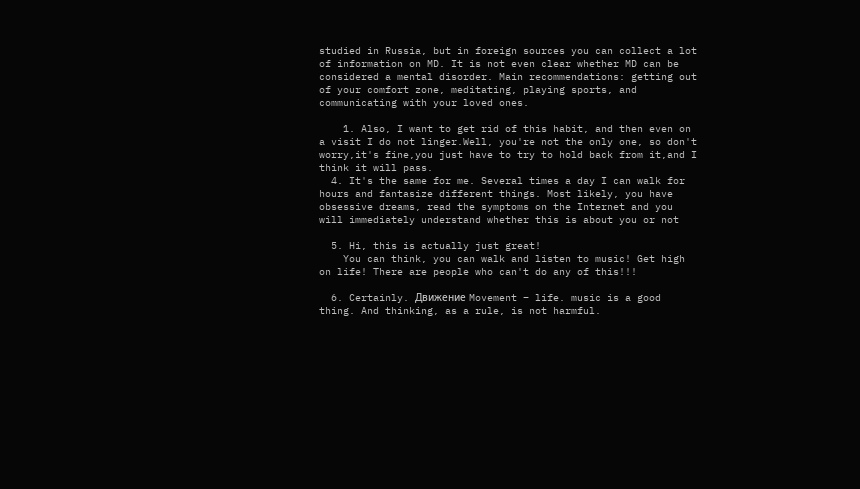studied in Russia, but in foreign sources you can collect a lot of information on MD. It is not even clear whether MD can be considered a mental disorder. Main recommendations: getting out of your comfort zone, meditating, playing sports, and communicating with your loved ones.

    1. Also, I want to get rid of this habit, and then even on a visit I do not linger.Well, you're not the only one, so don't worry,it's fine,you just have to try to hold back from it,and I think it will pass.
  4. It's the same for me. Several times a day I can walk for hours and fantasize different things. Most likely, you have obsessive dreams, read the symptoms on the Internet and you will immediately understand whether this is about you or not

  5. Hi, this is actually just great!
    You can think, you can walk and listen to music! Get high on life! There are people who can't do any of this!!!

  6. Certainly. Движение Movement – life. music is a good thing. And thinking, as a rule, is not harmful.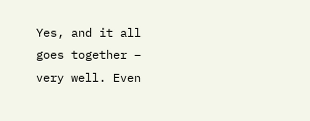Yes, and it all goes together – very well. Even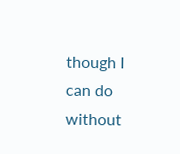though I can do without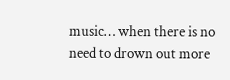music… when there is no need to drown out more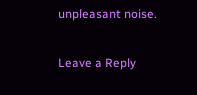unpleasant noise.

Leave a Reply